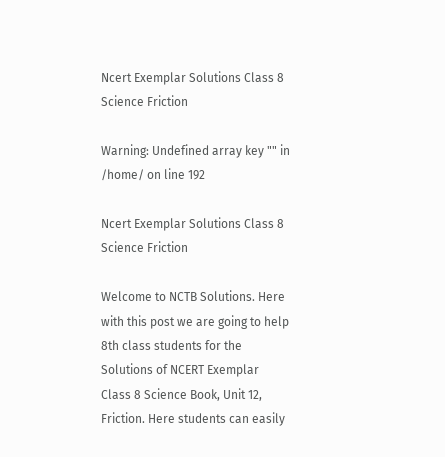Ncert Exemplar Solutions Class 8 Science Friction

Warning: Undefined array key "" in /home/ on line 192

Ncert Exemplar Solutions Class 8 Science Friction

Welcome to NCTB Solutions. Here with this post we are going to help 8th class students for the Solutions of NCERT Exemplar Class 8 Science Book, Unit 12, Friction. Here students can easily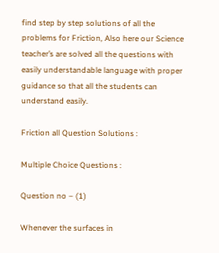find step by step solutions of all the problems for Friction, Also here our Science teacher’s are solved all the questions with easily understandable language with proper guidance so that all the students can understand easily.

Friction all Question Solutions :

Multiple Choice Questions :

Question no – (1)

Whenever the surfaces in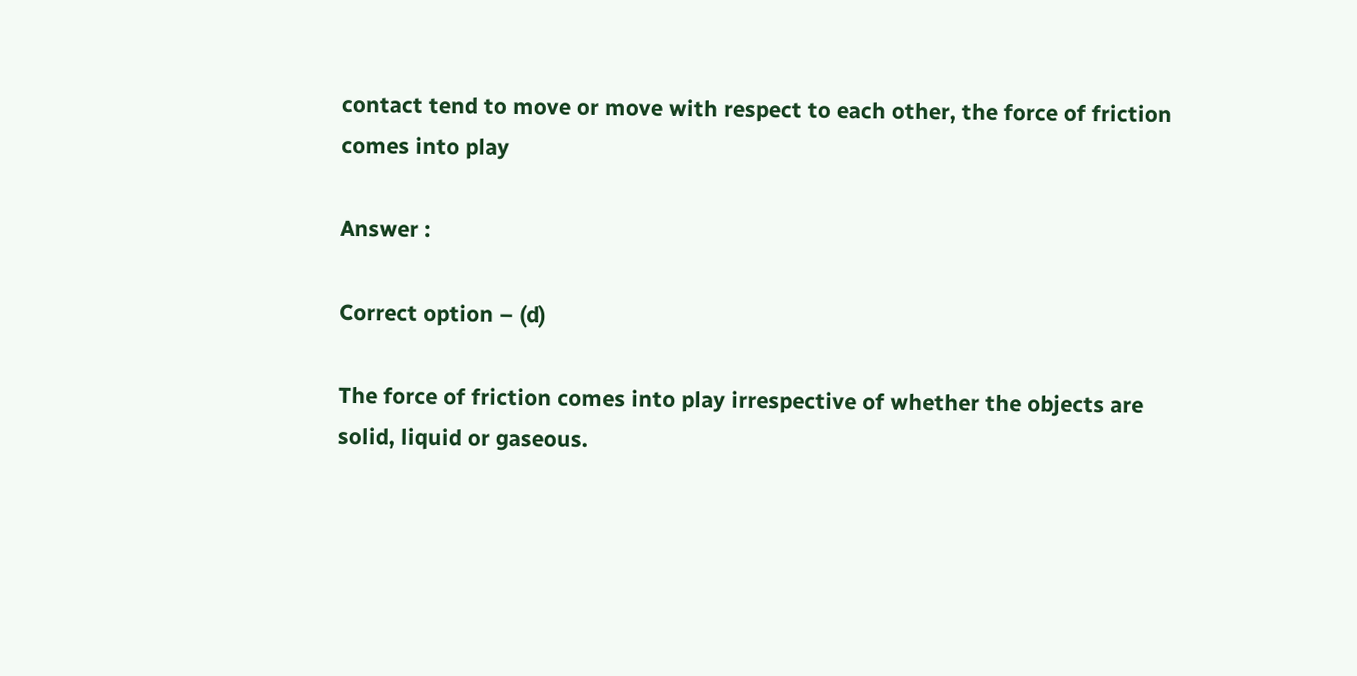contact tend to move or move with respect to each other, the force of friction comes into play

Answer :

Correct option – (d)

The force of friction comes into play irrespective of whether the objects are solid, liquid or gaseous.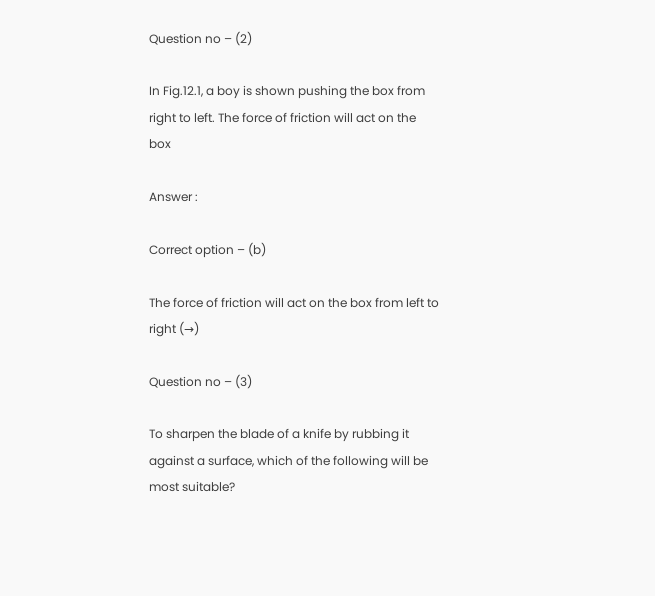Question no – (2)

In Fig.12.1, a boy is shown pushing the box from right to left. The force of friction will act on the box

Answer :

Correct option – (b)

The force of friction will act on the box from left to right (→)

Question no – (3)

To sharpen the blade of a knife by rubbing it against a surface, which of the following will be most suitable?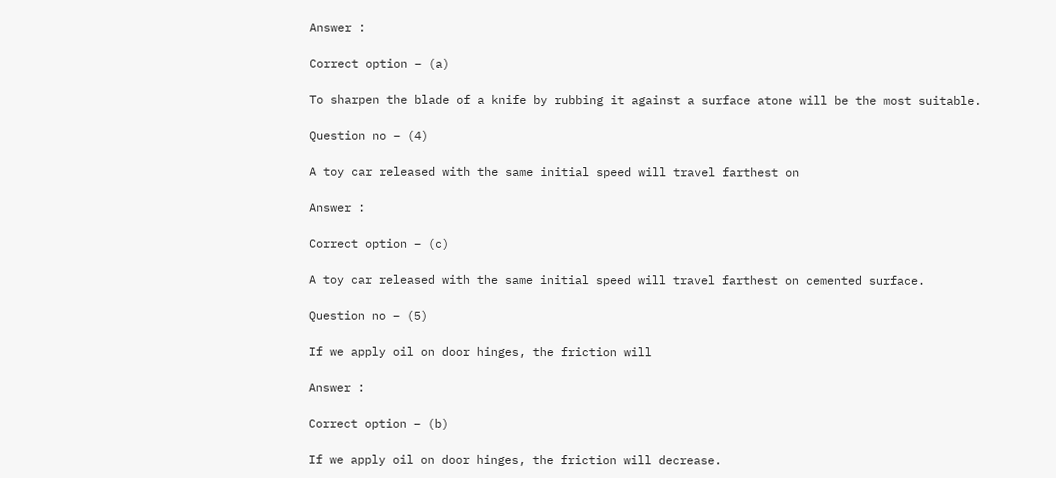Answer :

Correct option – (a)

To sharpen the blade of a knife by rubbing it against a surface atone will be the most suitable.

Question no – (4)

A toy car released with the same initial speed will travel farthest on

Answer :

Correct option – (c)

A toy car released with the same initial speed will travel farthest on cemented surface.

Question no – (5)

If we apply oil on door hinges, the friction will

Answer :

Correct option – (b)

If we apply oil on door hinges, the friction will decrease.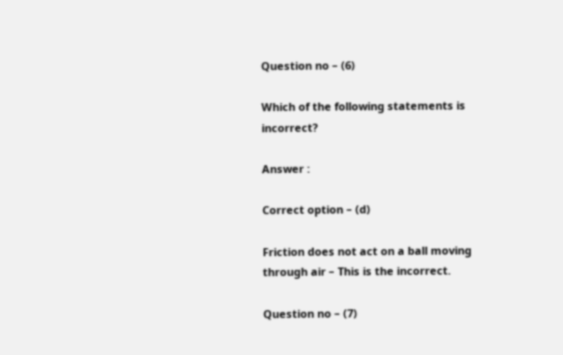Question no – (6)

Which of the following statements is incorrect?

Answer :

Correct option – (d)

Friction does not act on a ball moving through air – This is the incorrect.

Question no – (7)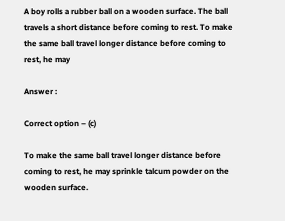A boy rolls a rubber ball on a wooden surface. The ball travels a short distance before coming to rest. To make the same ball travel longer distance before coming to rest, he may

Answer :

Correct option – (c)

To make the same ball travel longer distance before coming to rest, he may sprinkle talcum powder on the wooden surface.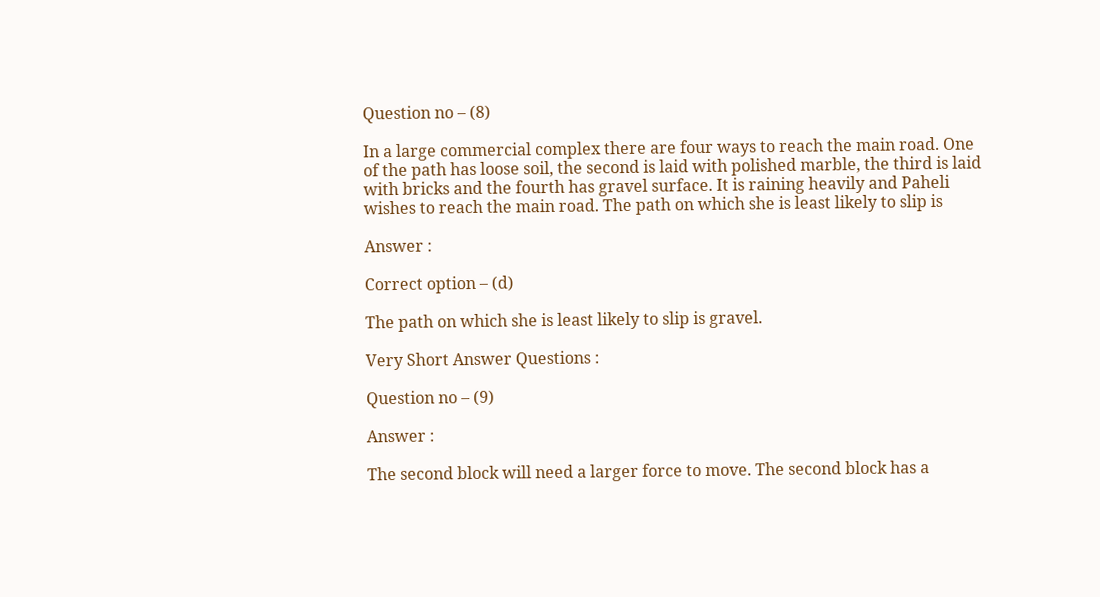Question no – (8)

In a large commercial complex there are four ways to reach the main road. One of the path has loose soil, the second is laid with polished marble, the third is laid with bricks and the fourth has gravel surface. It is raining heavily and Paheli wishes to reach the main road. The path on which she is least likely to slip is

Answer :

Correct option – (d)

The path on which she is least likely to slip is gravel.

Very Short Answer Questions :

Question no – (9)

Answer :

The second block will need a larger force to move. The second block has a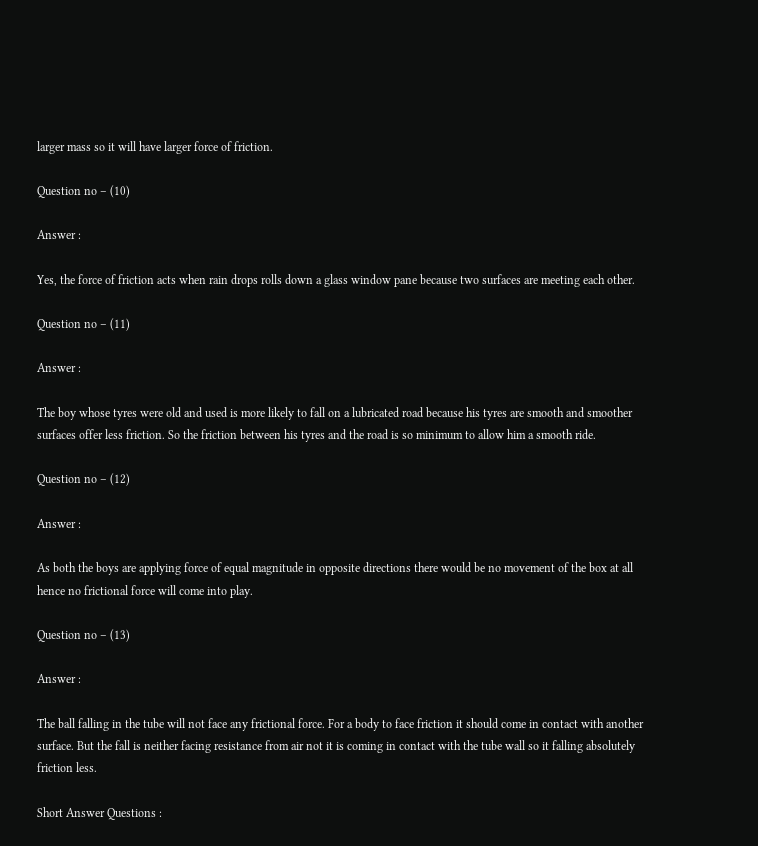larger mass so it will have larger force of friction.

Question no – (10)

Answer :

Yes, the force of friction acts when rain drops rolls down a glass window pane because two surfaces are meeting each other.

Question no – (11)

Answer :

The boy whose tyres were old and used is more likely to fall on a lubricated road because his tyres are smooth and smoother surfaces offer less friction. So the friction between his tyres and the road is so minimum to allow him a smooth ride.

Question no – (12)

Answer :

As both the boys are applying force of equal magnitude in opposite directions there would be no movement of the box at all hence no frictional force will come into play.

Question no – (13)

Answer :

The ball falling in the tube will not face any frictional force. For a body to face friction it should come in contact with another surface. But the fall is neither facing resistance from air not it is coming in contact with the tube wall so it falling absolutely friction less.

Short Answer Questions :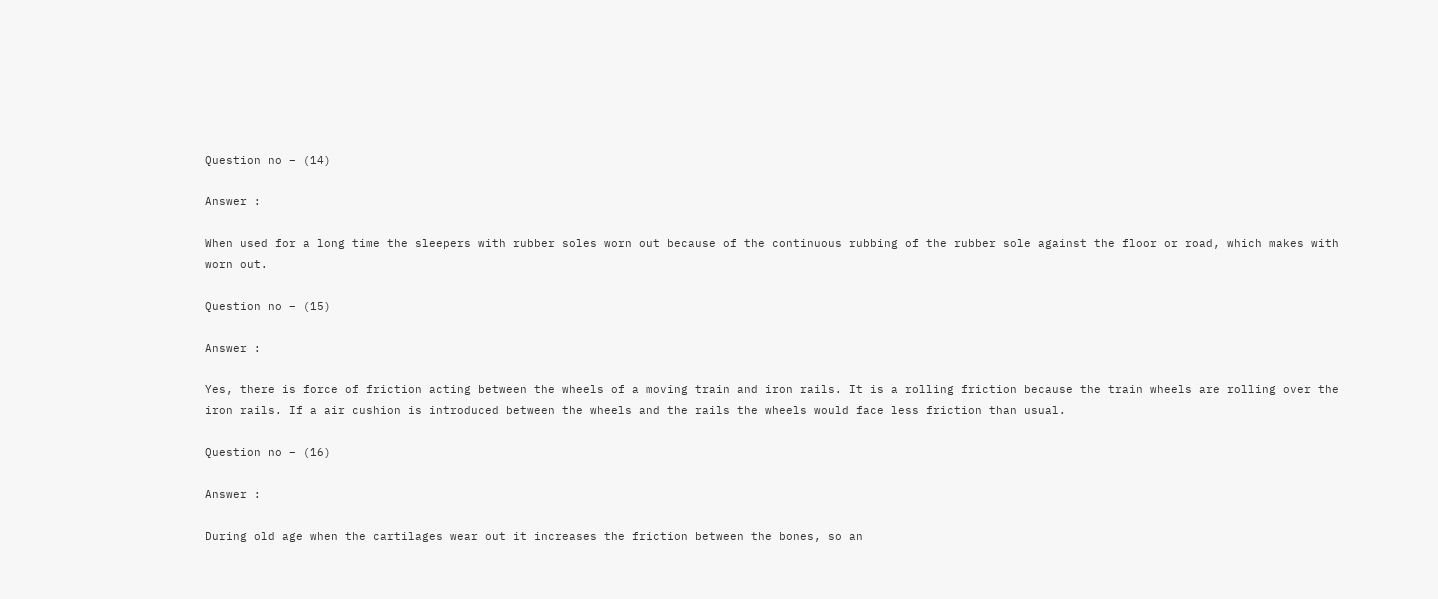Question no – (14)

Answer :

When used for a long time the sleepers with rubber soles worn out because of the continuous rubbing of the rubber sole against the floor or road, which makes with worn out.

Question no – (15)

Answer :

Yes, there is force of friction acting between the wheels of a moving train and iron rails. It is a rolling friction because the train wheels are rolling over the iron rails. If a air cushion is introduced between the wheels and the rails the wheels would face less friction than usual.

Question no – (16)

Answer :

During old age when the cartilages wear out it increases the friction between the bones, so an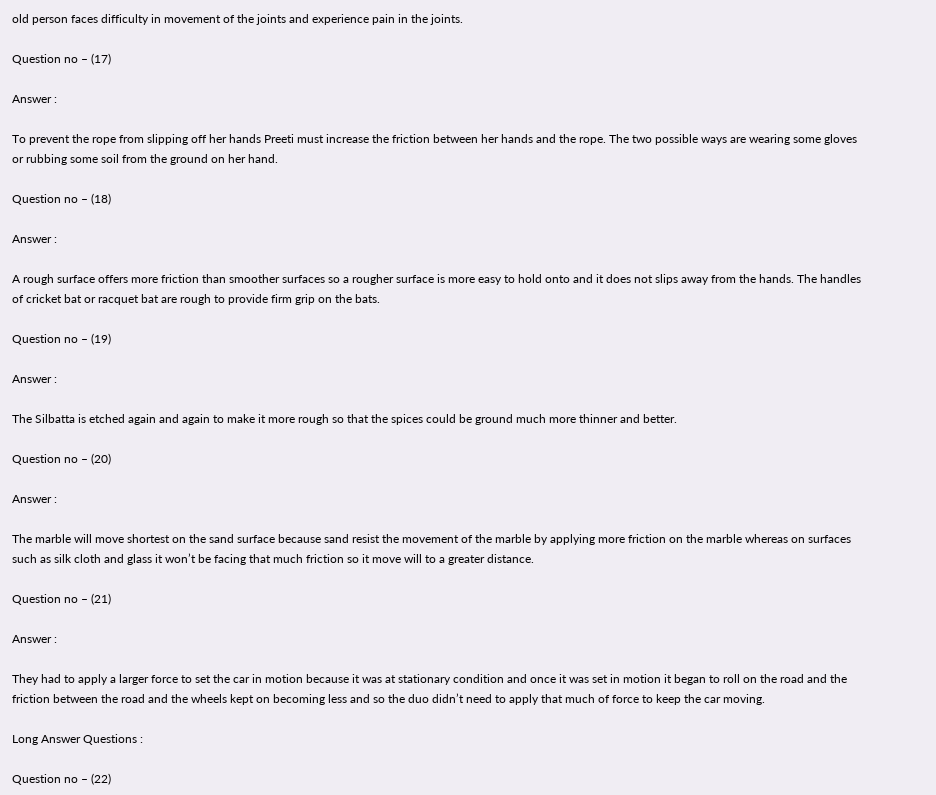old person faces difficulty in movement of the joints and experience pain in the joints.

Question no – (17)

Answer :

To prevent the rope from slipping off her hands Preeti must increase the friction between her hands and the rope. The two possible ways are wearing some gloves or rubbing some soil from the ground on her hand.

Question no – (18)

Answer :

A rough surface offers more friction than smoother surfaces so a rougher surface is more easy to hold onto and it does not slips away from the hands. The handles of cricket bat or racquet bat are rough to provide firm grip on the bats.

Question no – (19)

Answer :

The Silbatta is etched again and again to make it more rough so that the spices could be ground much more thinner and better.

Question no – (20)

Answer :

The marble will move shortest on the sand surface because sand resist the movement of the marble by applying more friction on the marble whereas on surfaces such as silk cloth and glass it won’t be facing that much friction so it move will to a greater distance.

Question no – (21)

Answer :

They had to apply a larger force to set the car in motion because it was at stationary condition and once it was set in motion it began to roll on the road and the friction between the road and the wheels kept on becoming less and so the duo didn’t need to apply that much of force to keep the car moving.

Long Answer Questions :

Question no – (22)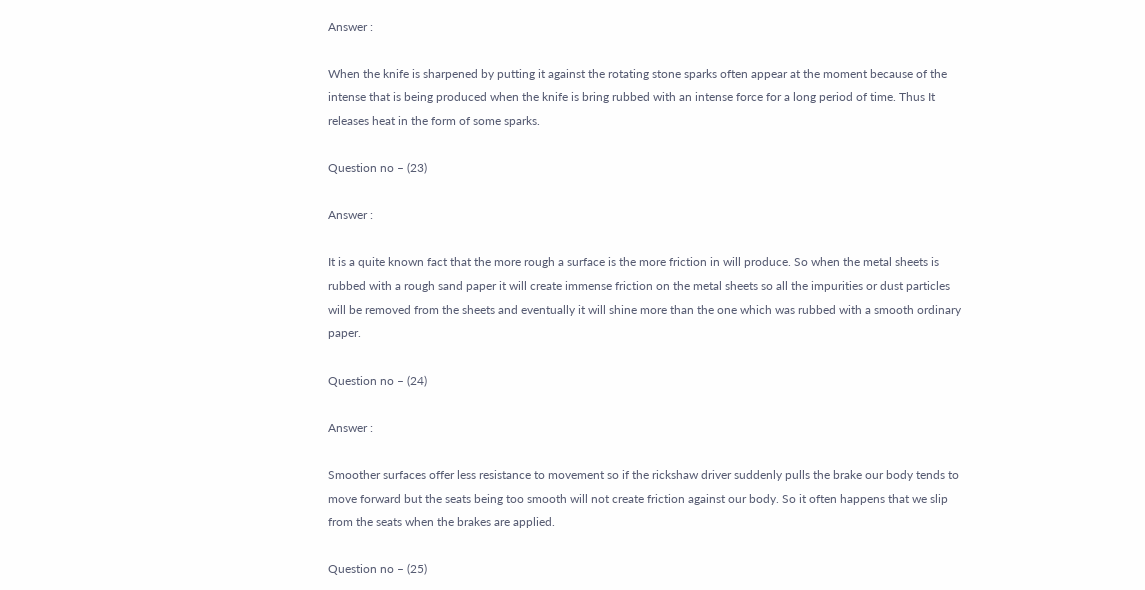Answer :

When the knife is sharpened by putting it against the rotating stone sparks often appear at the moment because of the intense that is being produced when the knife is bring rubbed with an intense force for a long period of time. Thus It releases heat in the form of some sparks.

Question no – (23)

Answer :

It is a quite known fact that the more rough a surface is the more friction in will produce. So when the metal sheets is rubbed with a rough sand paper it will create immense friction on the metal sheets so all the impurities or dust particles will be removed from the sheets and eventually it will shine more than the one which was rubbed with a smooth ordinary paper.

Question no – (24)

Answer :

Smoother surfaces offer less resistance to movement so if the rickshaw driver suddenly pulls the brake our body tends to move forward but the seats being too smooth will not create friction against our body. So it often happens that we slip from the seats when the brakes are applied.

Question no – (25)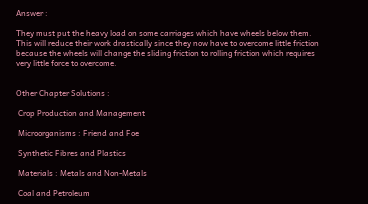Answer :

They must put the heavy load on some carriages which have wheels below them. This will reduce their work drastically since they now have to overcome little friction because the wheels will change the sliding friction to rolling friction which requires very little force to overcome.


Other Chapter Solutions :

 Crop Production and Management

 Microorganisms : Friend and Foe

 Synthetic Fibres and Plastics

 Materials : Metals and Non-Metals

 Coal and Petroleum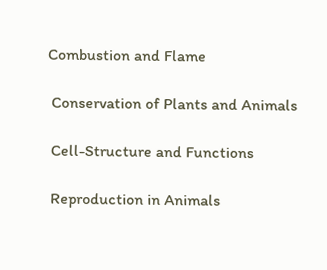Combustion and Flame

 Conservation of Plants and Animals

 Cell-Structure and Functions

 Reproduction in Animals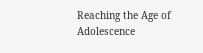Reaching the Age of Adolescence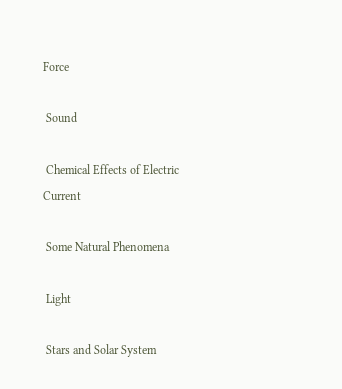Force

 Sound

 Chemical Effects of Electric Current

 Some Natural Phenomena

 Light

 Stars and Solar System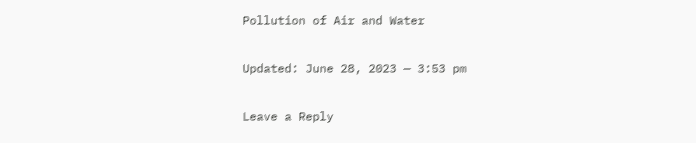Pollution of Air and Water

Updated: June 28, 2023 — 3:53 pm

Leave a Reply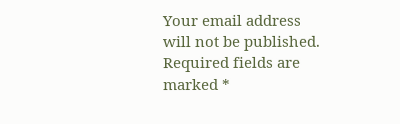Your email address will not be published. Required fields are marked *